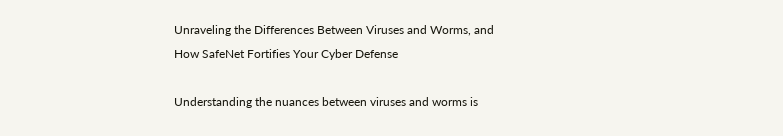Unraveling the Differences Between Viruses and Worms, and How SafeNet Fortifies Your Cyber Defense

Understanding the nuances between viruses and worms is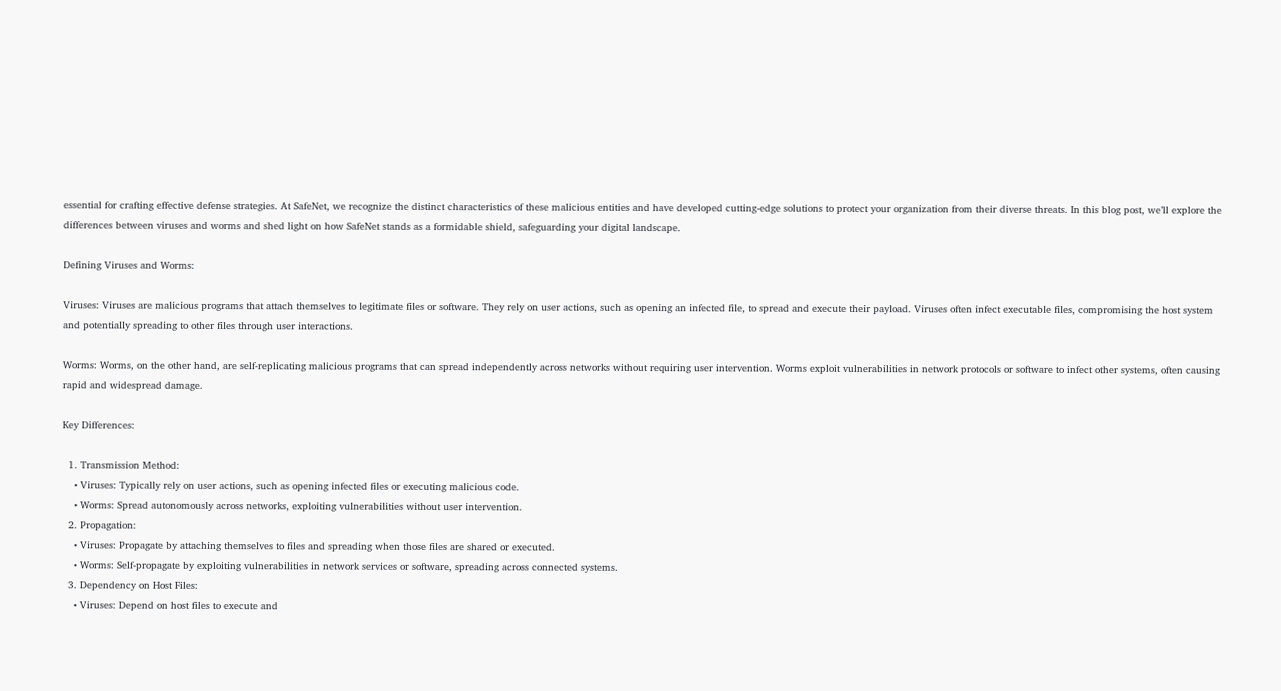essential for crafting effective defense strategies. At SafeNet, we recognize the distinct characteristics of these malicious entities and have developed cutting-edge solutions to protect your organization from their diverse threats. In this blog post, we’ll explore the differences between viruses and worms and shed light on how SafeNet stands as a formidable shield, safeguarding your digital landscape.

Defining Viruses and Worms:

Viruses: Viruses are malicious programs that attach themselves to legitimate files or software. They rely on user actions, such as opening an infected file, to spread and execute their payload. Viruses often infect executable files, compromising the host system and potentially spreading to other files through user interactions.

Worms: Worms, on the other hand, are self-replicating malicious programs that can spread independently across networks without requiring user intervention. Worms exploit vulnerabilities in network protocols or software to infect other systems, often causing rapid and widespread damage.

Key Differences:

  1. Transmission Method:
    • Viruses: Typically rely on user actions, such as opening infected files or executing malicious code.
    • Worms: Spread autonomously across networks, exploiting vulnerabilities without user intervention.
  2. Propagation:
    • Viruses: Propagate by attaching themselves to files and spreading when those files are shared or executed.
    • Worms: Self-propagate by exploiting vulnerabilities in network services or software, spreading across connected systems.
  3. Dependency on Host Files:
    • Viruses: Depend on host files to execute and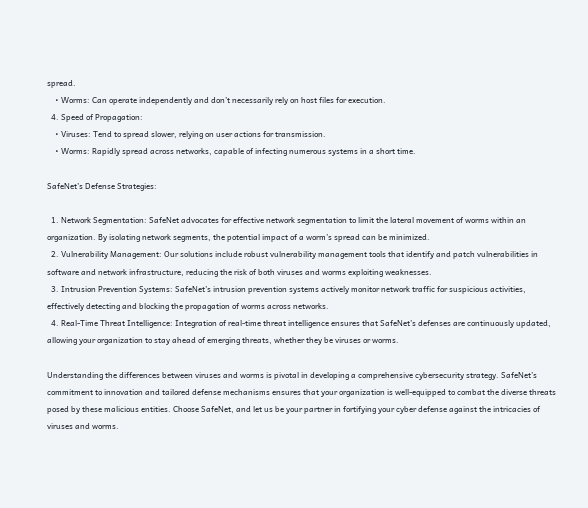spread.
    • Worms: Can operate independently and don’t necessarily rely on host files for execution.
  4. Speed of Propagation:
    • Viruses: Tend to spread slower, relying on user actions for transmission.
    • Worms: Rapidly spread across networks, capable of infecting numerous systems in a short time.

SafeNet’s Defense Strategies:

  1. Network Segmentation: SafeNet advocates for effective network segmentation to limit the lateral movement of worms within an organization. By isolating network segments, the potential impact of a worm’s spread can be minimized.
  2. Vulnerability Management: Our solutions include robust vulnerability management tools that identify and patch vulnerabilities in software and network infrastructure, reducing the risk of both viruses and worms exploiting weaknesses.
  3. Intrusion Prevention Systems: SafeNet’s intrusion prevention systems actively monitor network traffic for suspicious activities, effectively detecting and blocking the propagation of worms across networks.
  4. Real-Time Threat Intelligence: Integration of real-time threat intelligence ensures that SafeNet’s defenses are continuously updated, allowing your organization to stay ahead of emerging threats, whether they be viruses or worms.

Understanding the differences between viruses and worms is pivotal in developing a comprehensive cybersecurity strategy. SafeNet’s commitment to innovation and tailored defense mechanisms ensures that your organization is well-equipped to combat the diverse threats posed by these malicious entities. Choose SafeNet, and let us be your partner in fortifying your cyber defense against the intricacies of viruses and worms.